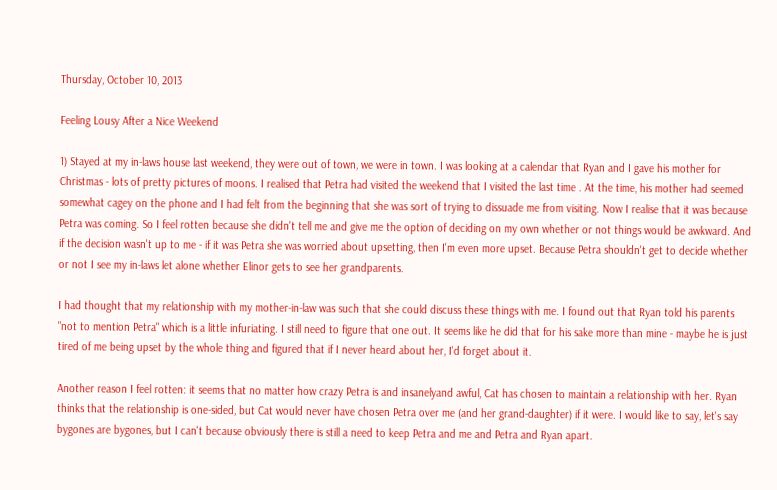Thursday, October 10, 2013

Feeling Lousy After a Nice Weekend

1) Stayed at my in-laws house last weekend, they were out of town, we were in town. I was looking at a calendar that Ryan and I gave his mother for Christmas - lots of pretty pictures of moons. I realised that Petra had visited the weekend that I visited the last time . At the time, his mother had seemed somewhat cagey on the phone and I had felt from the beginning that she was sort of trying to dissuade me from visiting. Now I realise that it was because Petra was coming. So I feel rotten because she didn't tell me and give me the option of deciding on my own whether or not things would be awkward. And if the decision wasn't up to me - if it was Petra she was worried about upsetting, then I'm even more upset. Because Petra shouldn't get to decide whether or not I see my in-laws let alone whether Elinor gets to see her grandparents.

I had thought that my relationship with my mother-in-law was such that she could discuss these things with me. I found out that Ryan told his parents "not to mention Petra" which is a little infuriating. I still need to figure that one out. It seems like he did that for his sake more than mine - maybe he is just tired of me being upset by the whole thing and figured that if I never heard about her, I'd forget about it.

Another reason I feel rotten: it seems that no matter how crazy Petra is and insanelyand awful, Cat has chosen to maintain a relationship with her. Ryan thinks that the relationship is one-sided, but Cat would never have chosen Petra over me (and her grand-daughter) if it were. I would like to say, let's say bygones are bygones, but I can't because obviously there is still a need to keep Petra and me and Petra and Ryan apart.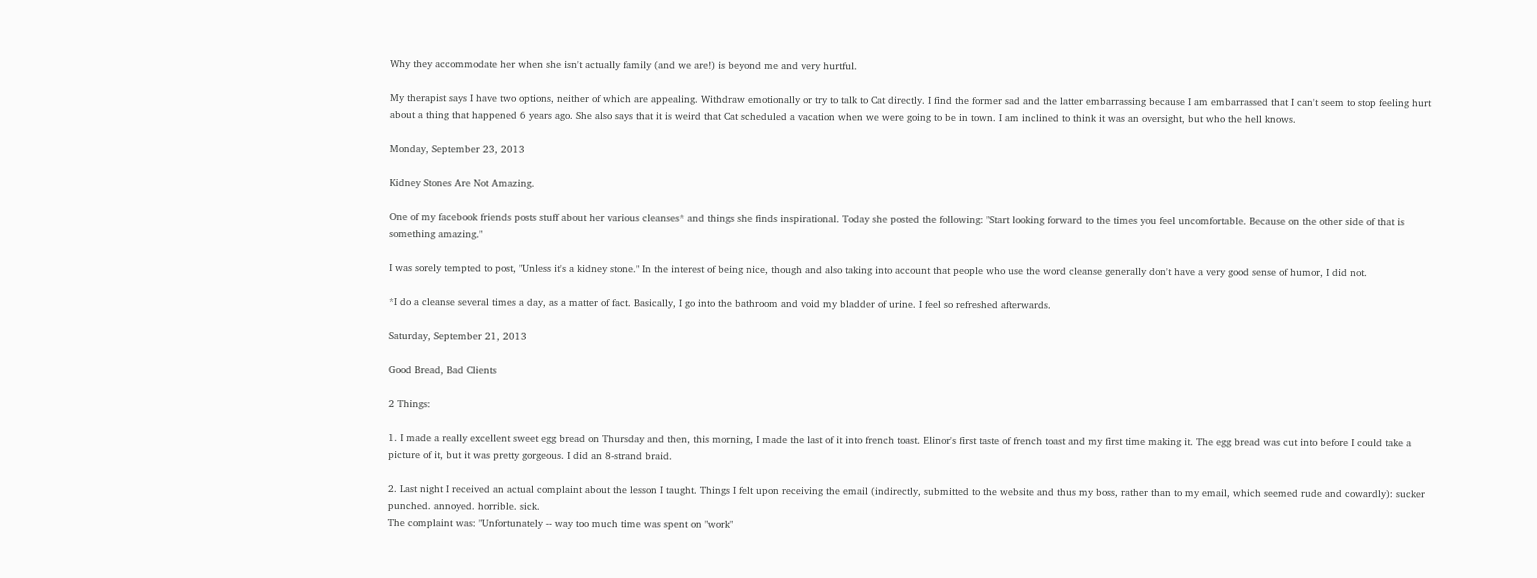Why they accommodate her when she isn't actually family (and we are!) is beyond me and very hurtful.

My therapist says I have two options, neither of which are appealing. Withdraw emotionally or try to talk to Cat directly. I find the former sad and the latter embarrassing because I am embarrassed that I can't seem to stop feeling hurt about a thing that happened 6 years ago. She also says that it is weird that Cat scheduled a vacation when we were going to be in town. I am inclined to think it was an oversight, but who the hell knows.

Monday, September 23, 2013

Kidney Stones Are Not Amazing.

One of my facebook friends posts stuff about her various cleanses* and things she finds inspirational. Today she posted the following: "Start looking forward to the times you feel uncomfortable. Because on the other side of that is something amazing."

I was sorely tempted to post, "Unless it's a kidney stone." In the interest of being nice, though and also taking into account that people who use the word cleanse generally don't have a very good sense of humor, I did not.

*I do a cleanse several times a day, as a matter of fact. Basically, I go into the bathroom and void my bladder of urine. I feel so refreshed afterwards.

Saturday, September 21, 2013

Good Bread, Bad Clients

2 Things:

1. I made a really excellent sweet egg bread on Thursday and then, this morning, I made the last of it into french toast. Elinor's first taste of french toast and my first time making it. The egg bread was cut into before I could take a picture of it, but it was pretty gorgeous. I did an 8-strand braid.

2. Last night I received an actual complaint about the lesson I taught. Things I felt upon receiving the email (indirectly, submitted to the website and thus my boss, rather than to my email, which seemed rude and cowardly): sucker punched. annoyed. horrible. sick.
The complaint was: "Unfortunately -- way too much time was spent on "work"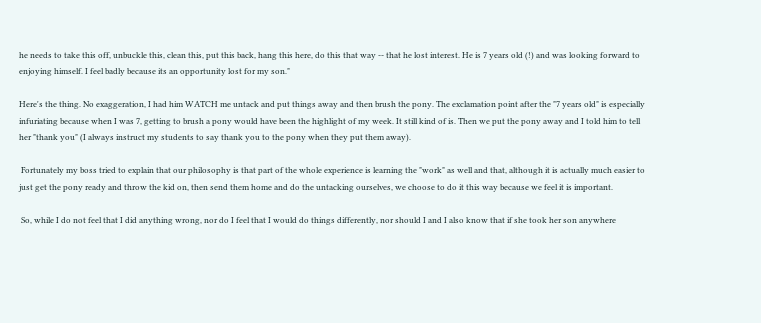he needs to take this off, unbuckle this, clean this, put this back, hang this here, do this that way -- that he lost interest. He is 7 years old (!) and was looking forward to enjoying himself. I feel badly because its an opportunity lost for my son."

Here's the thing. No exaggeration, I had him WATCH me untack and put things away and then brush the pony. The exclamation point after the "7 years old" is especially infuriating because when I was 7, getting to brush a pony would have been the highlight of my week. It still kind of is. Then we put the pony away and I told him to tell her "thank you" (I always instruct my students to say thank you to the pony when they put them away).

 Fortunately my boss tried to explain that our philosophy is that part of the whole experience is learning the "work" as well and that, although it is actually much easier to just get the pony ready and throw the kid on, then send them home and do the untacking ourselves, we choose to do it this way because we feel it is important.

 So, while I do not feel that I did anything wrong, nor do I feel that I would do things differently, nor should I and I also know that if she took her son anywhere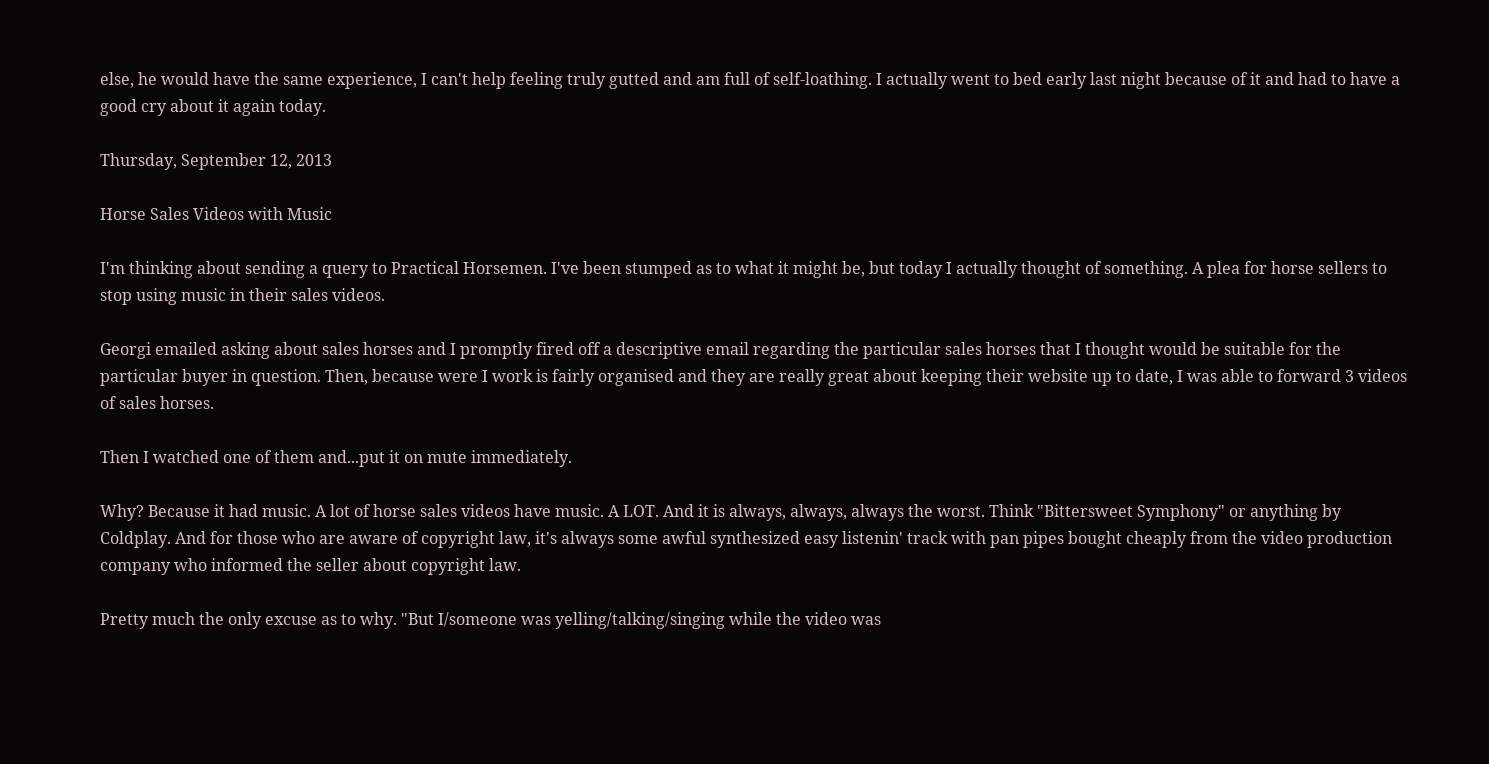else, he would have the same experience, I can't help feeling truly gutted and am full of self-loathing. I actually went to bed early last night because of it and had to have a good cry about it again today.

Thursday, September 12, 2013

Horse Sales Videos with Music

I'm thinking about sending a query to Practical Horsemen. I've been stumped as to what it might be, but today I actually thought of something. A plea for horse sellers to stop using music in their sales videos.

Georgi emailed asking about sales horses and I promptly fired off a descriptive email regarding the particular sales horses that I thought would be suitable for the particular buyer in question. Then, because were I work is fairly organised and they are really great about keeping their website up to date, I was able to forward 3 videos of sales horses.

Then I watched one of them and...put it on mute immediately.

Why? Because it had music. A lot of horse sales videos have music. A LOT. And it is always, always, always the worst. Think "Bittersweet Symphony" or anything by Coldplay. And for those who are aware of copyright law, it's always some awful synthesized easy listenin' track with pan pipes bought cheaply from the video production company who informed the seller about copyright law.

Pretty much the only excuse as to why. "But I/someone was yelling/talking/singing while the video was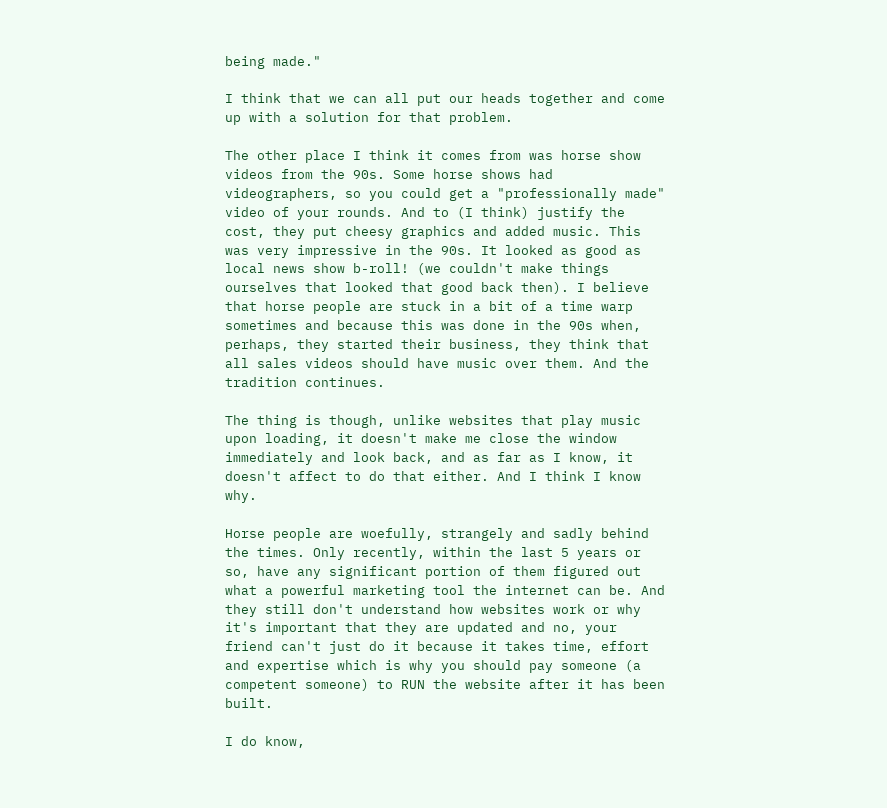being made."

I think that we can all put our heads together and come up with a solution for that problem.

The other place I think it comes from was horse show videos from the 90s. Some horse shows had videographers, so you could get a "professionally made" video of your rounds. And to (I think) justify the cost, they put cheesy graphics and added music. This was very impressive in the 90s. It looked as good as local news show b-roll! (we couldn't make things ourselves that looked that good back then). I believe that horse people are stuck in a bit of a time warp sometimes and because this was done in the 90s when, perhaps, they started their business, they think that all sales videos should have music over them. And the tradition continues.

The thing is though, unlike websites that play music upon loading, it doesn't make me close the window immediately and look back, and as far as I know, it doesn't affect to do that either. And I think I know why.

Horse people are woefully, strangely and sadly behind the times. Only recently, within the last 5 years or so, have any significant portion of them figured out what a powerful marketing tool the internet can be. And they still don't understand how websites work or why it's important that they are updated and no, your friend can't just do it because it takes time, effort and expertise which is why you should pay someone (a competent someone) to RUN the website after it has been built.

I do know,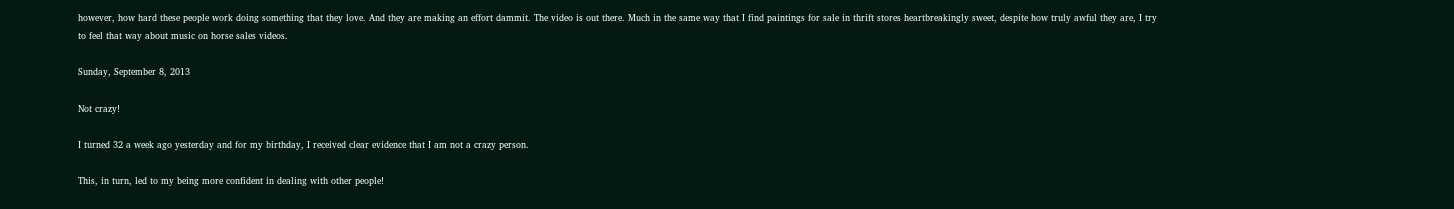however, how hard these people work doing something that they love. And they are making an effort dammit. The video is out there. Much in the same way that I find paintings for sale in thrift stores heartbreakingly sweet, despite how truly awful they are, I try to feel that way about music on horse sales videos.

Sunday, September 8, 2013

Not crazy!

I turned 32 a week ago yesterday and for my birthday, I received clear evidence that I am not a crazy person.

This, in turn, led to my being more confident in dealing with other people!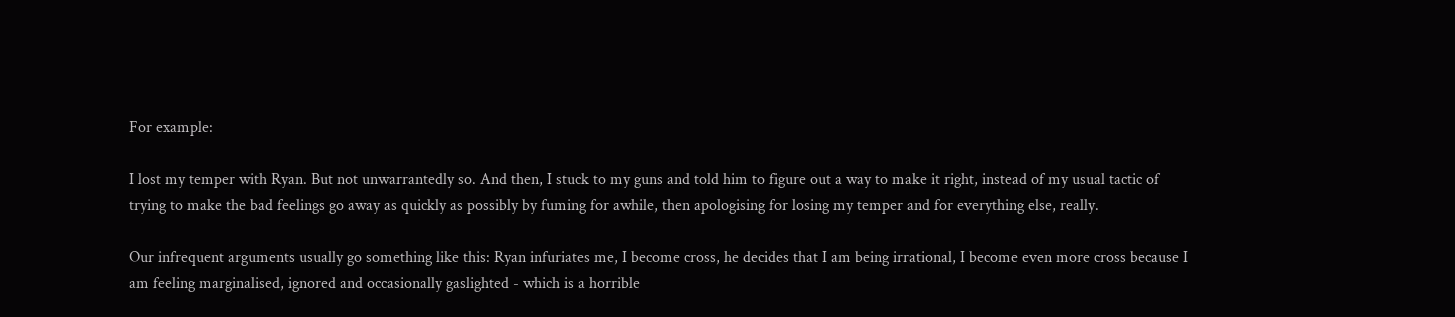For example:

I lost my temper with Ryan. But not unwarrantedly so. And then, I stuck to my guns and told him to figure out a way to make it right, instead of my usual tactic of trying to make the bad feelings go away as quickly as possibly by fuming for awhile, then apologising for losing my temper and for everything else, really.

Our infrequent arguments usually go something like this: Ryan infuriates me, I become cross, he decides that I am being irrational, I become even more cross because I am feeling marginalised, ignored and occasionally gaslighted - which is a horrible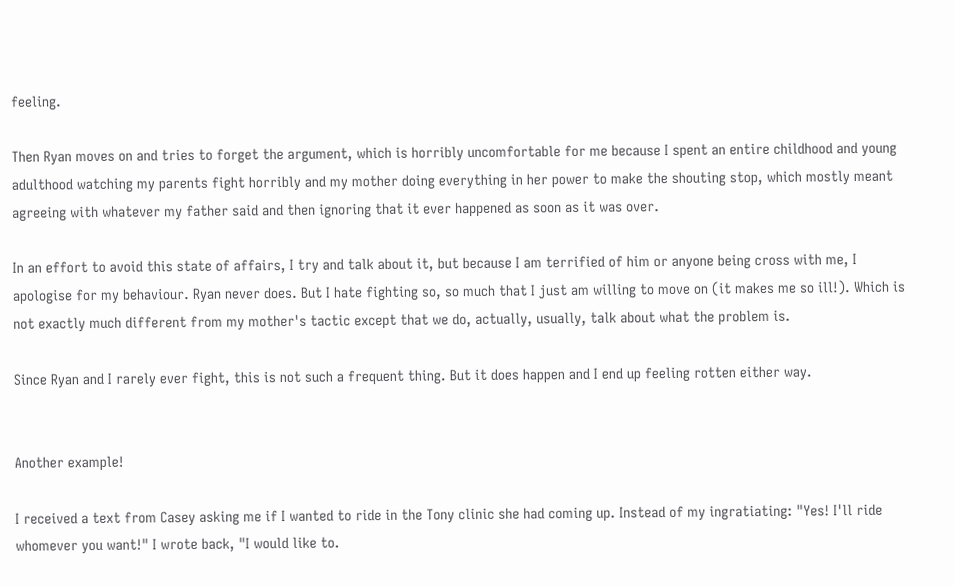feeling.

Then Ryan moves on and tries to forget the argument, which is horribly uncomfortable for me because I spent an entire childhood and young adulthood watching my parents fight horribly and my mother doing everything in her power to make the shouting stop, which mostly meant agreeing with whatever my father said and then ignoring that it ever happened as soon as it was over.

In an effort to avoid this state of affairs, I try and talk about it, but because I am terrified of him or anyone being cross with me, I apologise for my behaviour. Ryan never does. But I hate fighting so, so much that I just am willing to move on (it makes me so ill!). Which is not exactly much different from my mother's tactic except that we do, actually, usually, talk about what the problem is.

Since Ryan and I rarely ever fight, this is not such a frequent thing. But it does happen and I end up feeling rotten either way.


Another example!

I received a text from Casey asking me if I wanted to ride in the Tony clinic she had coming up. Instead of my ingratiating: "Yes! I'll ride whomever you want!" I wrote back, "I would like to.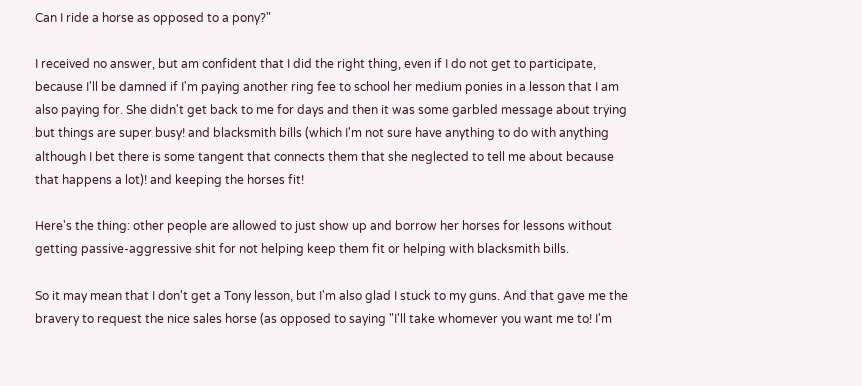Can I ride a horse as opposed to a pony?"

I received no answer, but am confident that I did the right thing, even if I do not get to participate, because I'll be damned if I'm paying another ring fee to school her medium ponies in a lesson that I am also paying for. She didn't get back to me for days and then it was some garbled message about trying but things are super busy! and blacksmith bills (which I'm not sure have anything to do with anything although I bet there is some tangent that connects them that she neglected to tell me about because that happens a lot)! and keeping the horses fit!

Here's the thing: other people are allowed to just show up and borrow her horses for lessons without getting passive-aggressive shit for not helping keep them fit or helping with blacksmith bills.

So it may mean that I don't get a Tony lesson, but I'm also glad I stuck to my guns. And that gave me the bravery to request the nice sales horse (as opposed to saying "I'll take whomever you want me to! I'm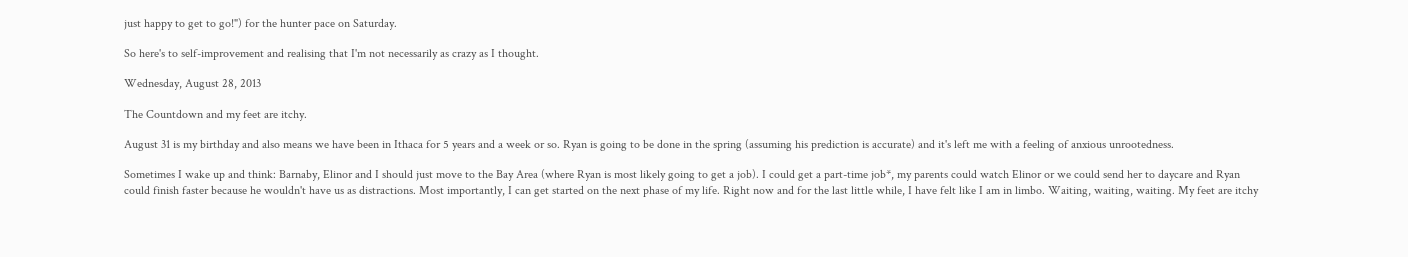just happy to get to go!") for the hunter pace on Saturday.

So here's to self-improvement and realising that I'm not necessarily as crazy as I thought.

Wednesday, August 28, 2013

The Countdown and my feet are itchy.

August 31 is my birthday and also means we have been in Ithaca for 5 years and a week or so. Ryan is going to be done in the spring (assuming his prediction is accurate) and it's left me with a feeling of anxious unrootedness.

Sometimes I wake up and think: Barnaby, Elinor and I should just move to the Bay Area (where Ryan is most likely going to get a job). I could get a part-time job*, my parents could watch Elinor or we could send her to daycare and Ryan could finish faster because he wouldn't have us as distractions. Most importantly, I can get started on the next phase of my life. Right now and for the last little while, I have felt like I am in limbo. Waiting, waiting, waiting. My feet are itchy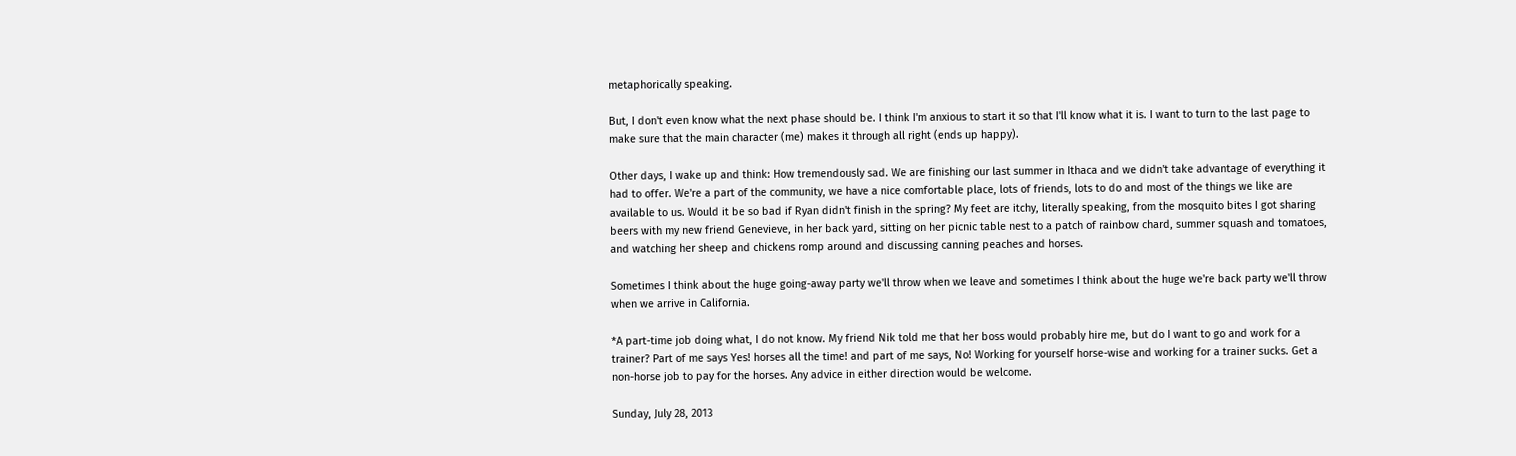metaphorically speaking.

But, I don't even know what the next phase should be. I think I'm anxious to start it so that I'll know what it is. I want to turn to the last page to make sure that the main character (me) makes it through all right (ends up happy).

Other days, I wake up and think: How tremendously sad. We are finishing our last summer in Ithaca and we didn't take advantage of everything it had to offer. We're a part of the community, we have a nice comfortable place, lots of friends, lots to do and most of the things we like are available to us. Would it be so bad if Ryan didn't finish in the spring? My feet are itchy, literally speaking, from the mosquito bites I got sharing beers with my new friend Genevieve, in her back yard, sitting on her picnic table nest to a patch of rainbow chard, summer squash and tomatoes, and watching her sheep and chickens romp around and discussing canning peaches and horses.

Sometimes I think about the huge going-away party we'll throw when we leave and sometimes I think about the huge we're back party we'll throw when we arrive in California.

*A part-time job doing what, I do not know. My friend Nik told me that her boss would probably hire me, but do I want to go and work for a trainer? Part of me says Yes! horses all the time! and part of me says, No! Working for yourself horse-wise and working for a trainer sucks. Get a non-horse job to pay for the horses. Any advice in either direction would be welcome.

Sunday, July 28, 2013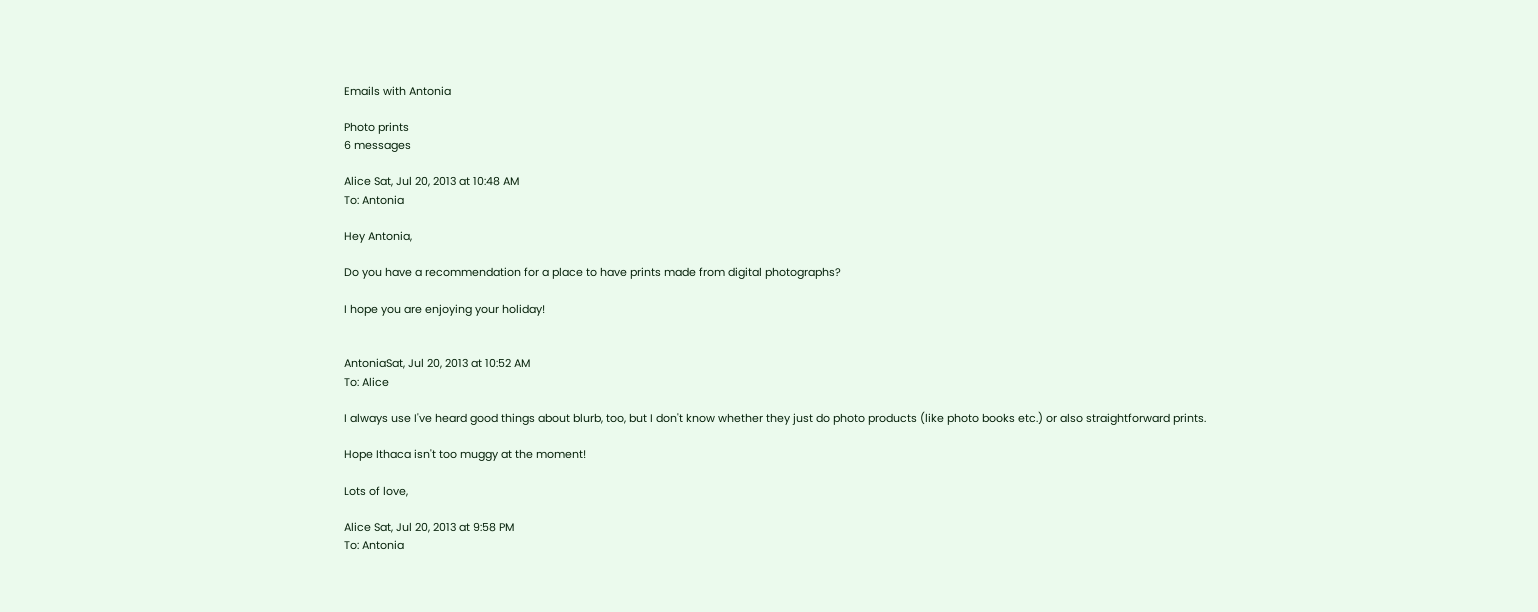Emails with Antonia

Photo prints
6 messages

Alice Sat, Jul 20, 2013 at 10:48 AM
To: Antonia

Hey Antonia,

Do you have a recommendation for a place to have prints made from digital photographs?

I hope you are enjoying your holiday!


AntoniaSat, Jul 20, 2013 at 10:52 AM
To: Alice

I always use I've heard good things about blurb, too, but I don't know whether they just do photo products (like photo books etc.) or also straightforward prints.

Hope Ithaca isn't too muggy at the moment!

Lots of love,

Alice Sat, Jul 20, 2013 at 9:58 PM
To: Antonia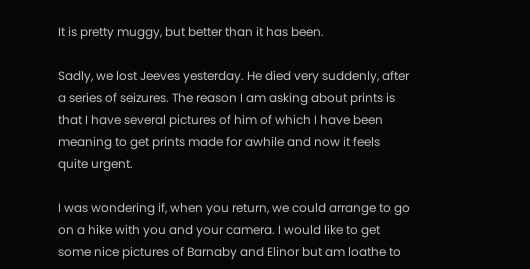It is pretty muggy, but better than it has been.

Sadly, we lost Jeeves yesterday. He died very suddenly, after a series of seizures. The reason I am asking about prints is that I have several pictures of him of which I have been meaning to get prints made for awhile and now it feels quite urgent.

I was wondering if, when you return, we could arrange to go on a hike with you and your camera. I would like to get some nice pictures of Barnaby and Elinor but am loathe to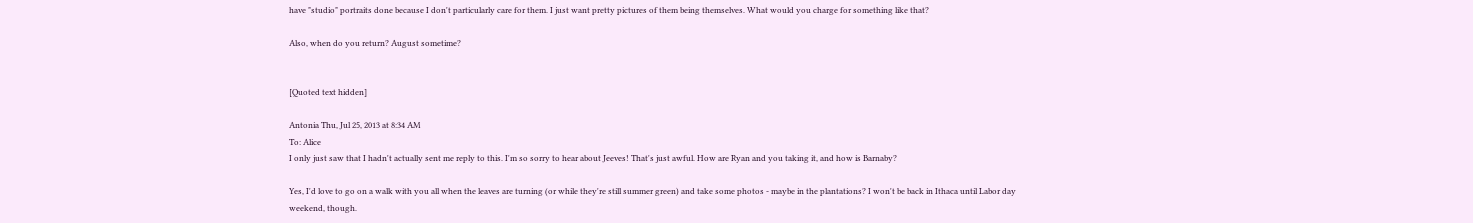have "studio" portraits done because I don't particularly care for them. I just want pretty pictures of them being themselves. What would you charge for something like that?

Also, when do you return? August sometime?


[Quoted text hidden]

Antonia Thu, Jul 25, 2013 at 8:34 AM
To: Alice
I only just saw that I hadn't actually sent me reply to this. I'm so sorry to hear about Jeeves! That's just awful. How are Ryan and you taking it, and how is Barnaby?

Yes, I'd love to go on a walk with you all when the leaves are turning (or while they're still summer green) and take some photos - maybe in the plantations? I won't be back in Ithaca until Labor day weekend, though.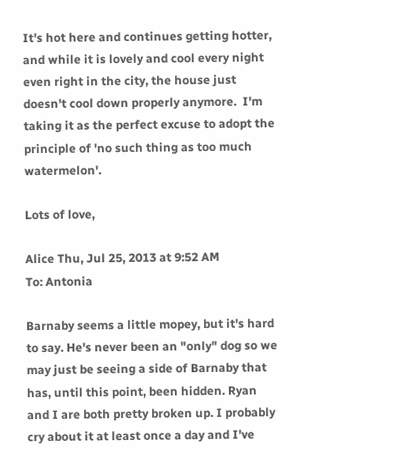It's hot here and continues getting hotter, and while it is lovely and cool every night even right in the city, the house just doesn't cool down properly anymore.  I'm taking it as the perfect excuse to adopt the principle of 'no such thing as too much watermelon'.

Lots of love,

Alice Thu, Jul 25, 2013 at 9:52 AM
To: Antonia

Barnaby seems a little mopey, but it's hard to say. He's never been an "only" dog so we may just be seeing a side of Barnaby that has, until this point, been hidden. Ryan and I are both pretty broken up. I probably cry about it at least once a day and I've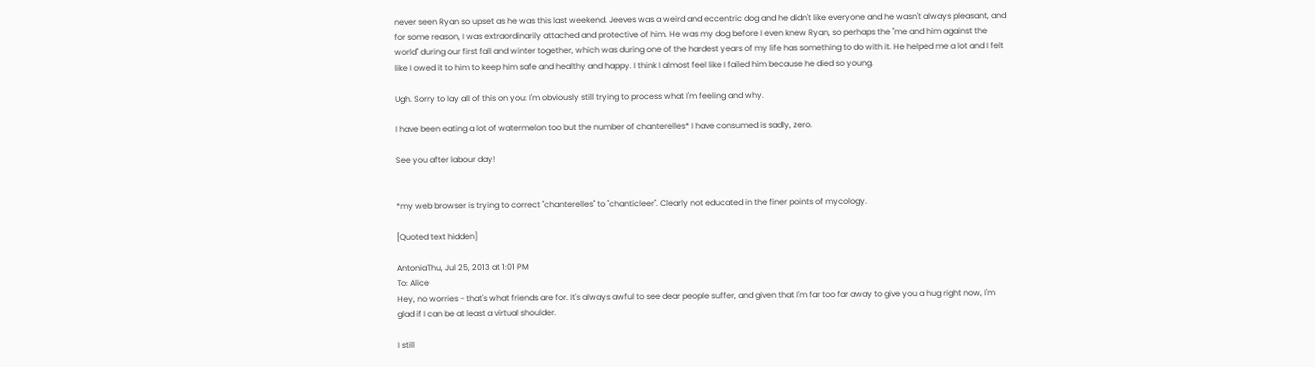never seen Ryan so upset as he was this last weekend. Jeeves was a weird and eccentric dog and he didn't like everyone and he wasn't always pleasant, and for some reason, I was extraordinarily attached and protective of him. He was my dog before I even knew Ryan, so perhaps the "me and him against the world" during our first fall and winter together, which was during one of the hardest years of my life has something to do with it. He helped me a lot and I felt like I owed it to him to keep him safe and healthy and happy. I think I almost feel like I failed him because he died so young.

Ugh. Sorry to lay all of this on you: I'm obviously still trying to process what I'm feeling and why.

I have been eating a lot of watermelon too but the number of chanterelles* I have consumed is sadly, zero.

See you after labour day!


*my web browser is trying to correct "chanterelles" to "chanticleer". Clearly not educated in the finer points of mycology.

[Quoted text hidden]

AntoniaThu, Jul 25, 2013 at 1:01 PM
To: Alice
Hey, no worries - that's what friends are for. It's always awful to see dear people suffer, and given that I'm far too far away to give you a hug right now, I'm glad if I can be at least a virtual shoulder.

I still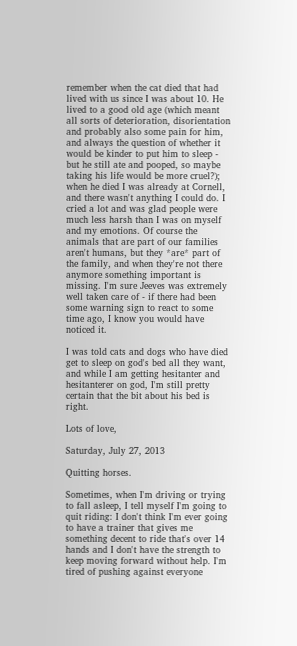remember when the cat died that had lived with us since I was about 10. He lived to a good old age (which meant all sorts of deterioration, disorientation and probably also some pain for him, and always the question of whether it would be kinder to put him to sleep - but he still ate and pooped, so maybe taking his life would be more cruel?); when he died I was already at Cornell, and there wasn't anything I could do. I cried a lot and was glad people were much less harsh than I was on myself and my emotions. Of course the animals that are part of our families aren't humans, but they *are* part of the family, and when they're not there anymore something important is missing. I'm sure Jeeves was extremely well taken care of - if there had been some warning sign to react to some time ago, I know you would have noticed it.

I was told cats and dogs who have died get to sleep on god's bed all they want, and while I am getting hesitanter and hesitanterer on god, I'm still pretty certain that the bit about his bed is right.

Lots of love,

Saturday, July 27, 2013

Quitting horses.

Sometimes, when I'm driving or trying to fall asleep, I tell myself I'm going to quit riding: I don't think I'm ever going to have a trainer that gives me something decent to ride that's over 14 hands and I don't have the strength to keep moving forward without help. I'm tired of pushing against everyone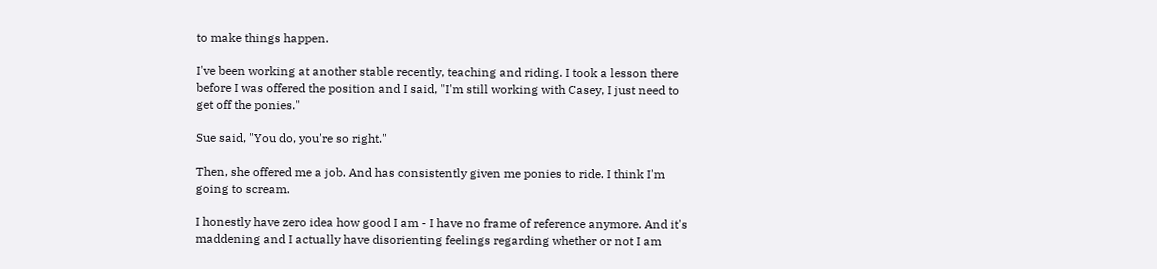to make things happen.

I've been working at another stable recently, teaching and riding. I took a lesson there before I was offered the position and I said, "I'm still working with Casey, I just need to get off the ponies."

Sue said, "You do, you're so right."

Then, she offered me a job. And has consistently given me ponies to ride. I think I'm going to scream.

I honestly have zero idea how good I am - I have no frame of reference anymore. And it's maddening and I actually have disorienting feelings regarding whether or not I am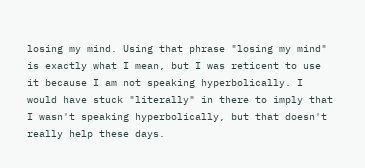losing my mind. Using that phrase "losing my mind" is exactly what I mean, but I was reticent to use it because I am not speaking hyperbolically. I would have stuck "literally" in there to imply that I wasn't speaking hyperbolically, but that doesn't really help these days.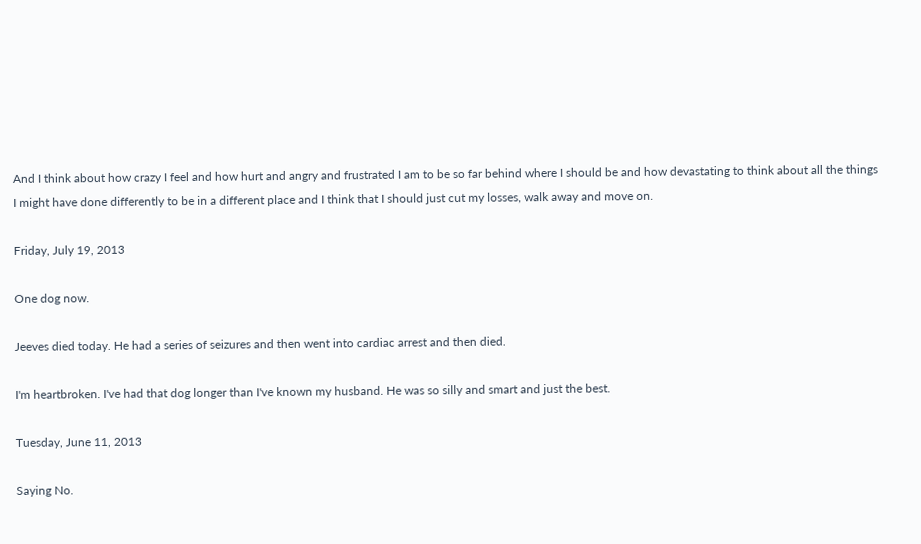And I think about how crazy I feel and how hurt and angry and frustrated I am to be so far behind where I should be and how devastating to think about all the things I might have done differently to be in a different place and I think that I should just cut my losses, walk away and move on.

Friday, July 19, 2013

One dog now.

Jeeves died today. He had a series of seizures and then went into cardiac arrest and then died.

I'm heartbroken. I've had that dog longer than I've known my husband. He was so silly and smart and just the best.

Tuesday, June 11, 2013

Saying No.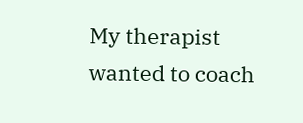My therapist wanted to coach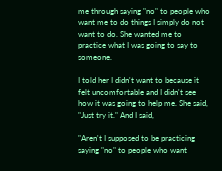me through saying "no" to people who want me to do things I simply do not want to do. She wanted me to practice what I was going to say to someone.

I told her I didn't want to because it felt uncomfortable and I didn't see how it was going to help me. She said, "Just try it." And I said,

"Aren't I supposed to be practicing saying "no" to people who want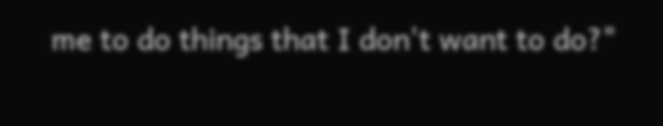me to do things that I don't want to do?"